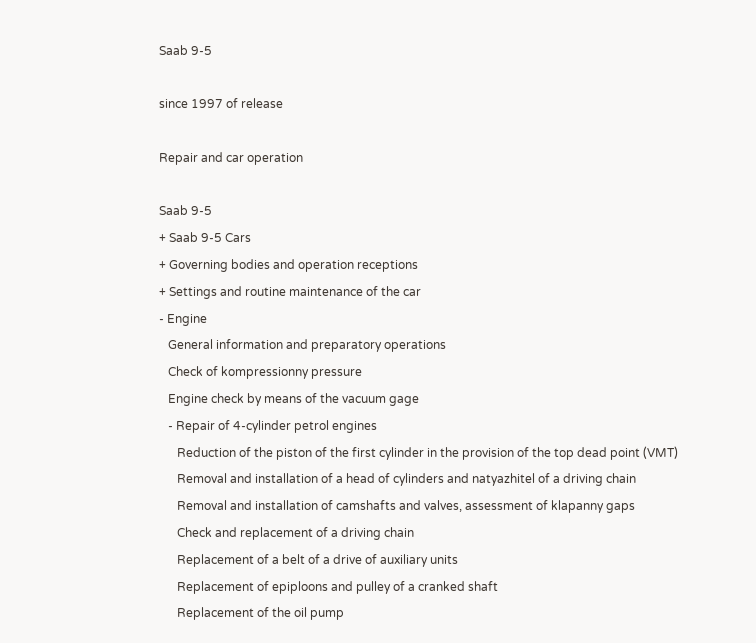Saab 9-5

since 1997 of release

Repair and car operation

Saab 9-5
+ Saab 9-5 Cars
+ Governing bodies and operation receptions
+ Settings and routine maintenance of the car
- Engine
   General information and preparatory operations
   Check of kompressionny pressure
   Engine check by means of the vacuum gage
   - Repair of 4-cylinder petrol engines
      Reduction of the piston of the first cylinder in the provision of the top dead point (VMT)
      Removal and installation of a head of cylinders and natyazhitel of a driving chain
      Removal and installation of camshafts and valves, assessment of klapanny gaps
      Check and replacement of a driving chain
      Replacement of a belt of a drive of auxiliary units
      Replacement of epiploons and pulley of a cranked shaft
      Replacement of the oil pump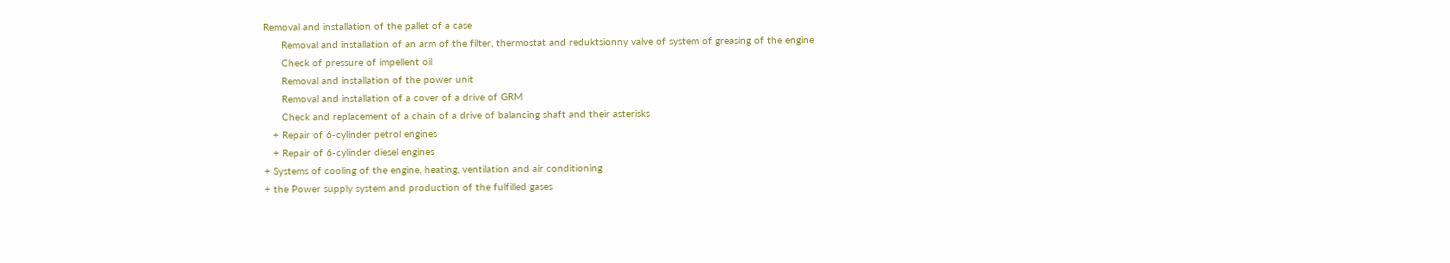Removal and installation of the pallet of a case
      Removal and installation of an arm of the filter, thermostat and reduktsionny valve of system of greasing of the engine
      Check of pressure of impellent oil
      Removal and installation of the power unit
      Removal and installation of a cover of a drive of GRM
      Check and replacement of a chain of a drive of balancing shaft and their asterisks
   + Repair of 6-cylinder petrol engines
   + Repair of 6-cylinder diesel engines
+ Systems of cooling of the engine, heating, ventilation and air conditioning
+ the Power supply system and production of the fulfilled gases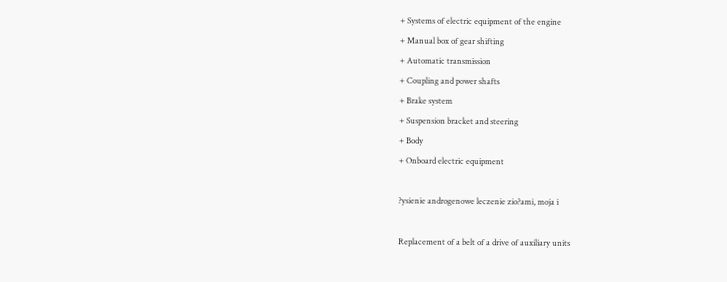+ Systems of electric equipment of the engine
+ Manual box of gear shifting
+ Automatic transmission
+ Coupling and power shafts
+ Brake system
+ Suspension bracket and steering
+ Body
+ Onboard electric equipment

?ysienie androgenowe leczenie zio?ami, moja i

Replacement of a belt of a drive of auxiliary units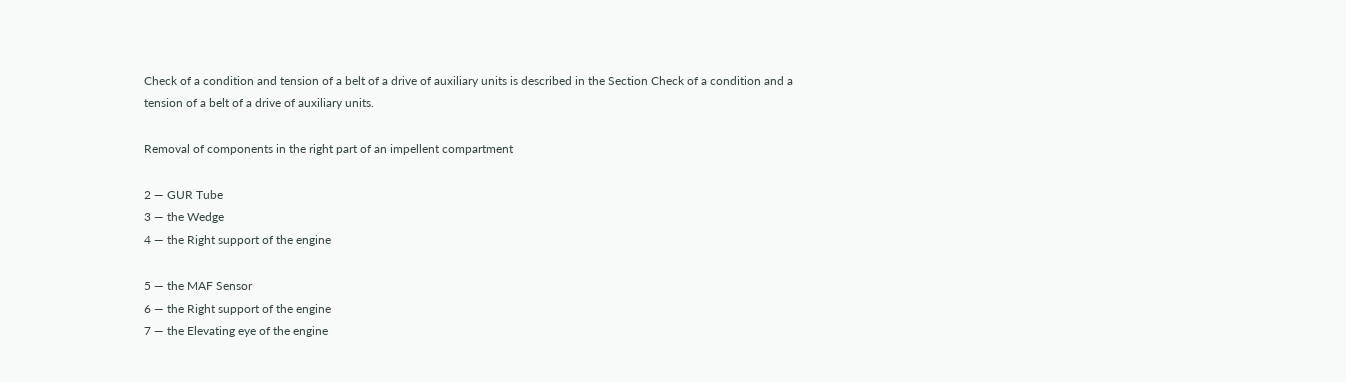Check of a condition and tension of a belt of a drive of auxiliary units is described in the Section Check of a condition and a tension of a belt of a drive of auxiliary units.

Removal of components in the right part of an impellent compartment

2 — GUR Tube
3 — the Wedge
4 — the Right support of the engine

5 — the MAF Sensor
6 — the Right support of the engine
7 — the Elevating eye of the engine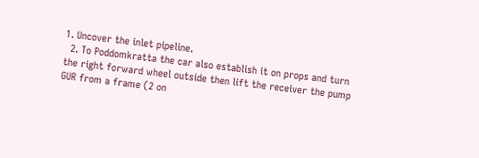1. Uncover the inlet pipeline.
  2. To Poddomkratta the car also establish it on props and turn the right forward wheel outside then lift the receiver the pump GUR from a frame (2 on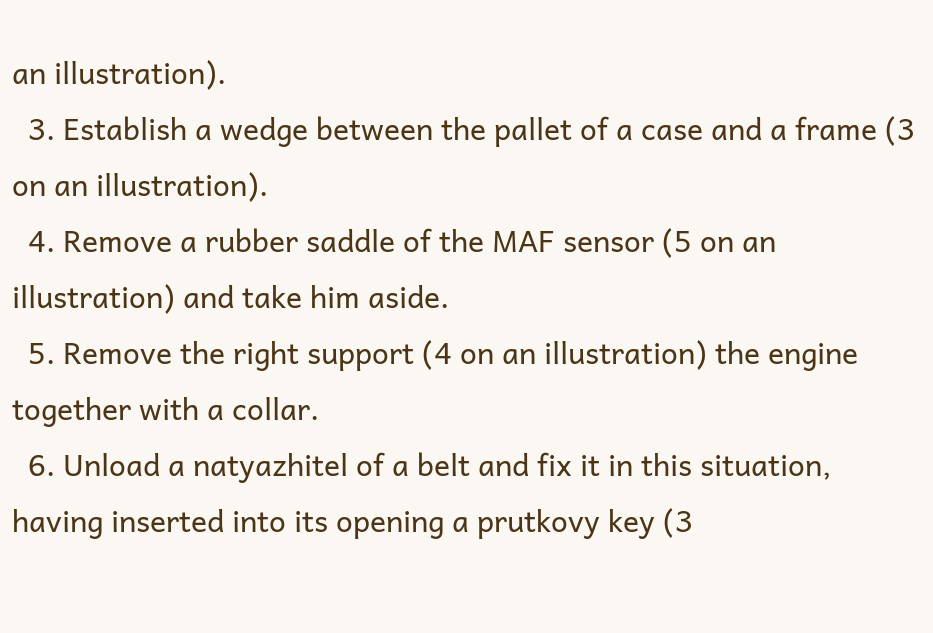an illustration).
  3. Establish a wedge between the pallet of a case and a frame (3 on an illustration).
  4. Remove a rubber saddle of the MAF sensor (5 on an illustration) and take him aside.
  5. Remove the right support (4 on an illustration) the engine together with a collar.
  6. Unload a natyazhitel of a belt and fix it in this situation, having inserted into its opening a prutkovy key (3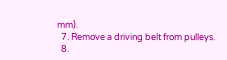mm).
  7. Remove a driving belt from pulleys.
  8.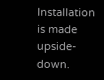Installation is made upside-down.